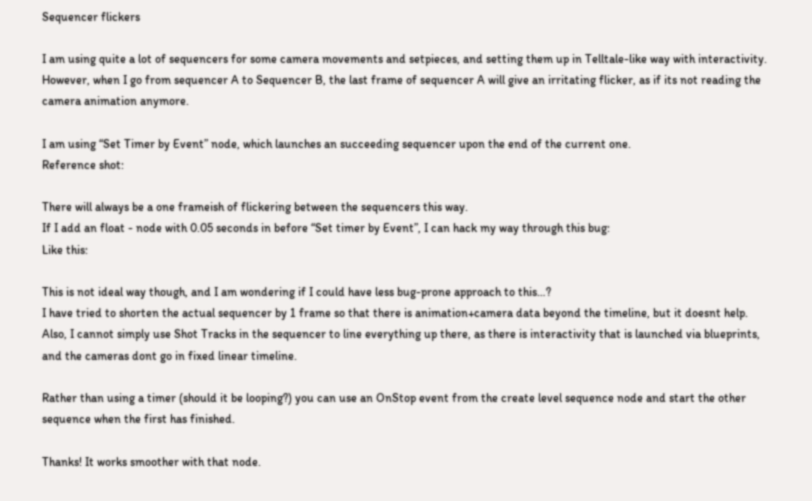Sequencer flickers

I am using quite a lot of sequencers for some camera movements and setpieces, and setting them up in Telltale-like way with interactivity.
However, when I go from sequencer A to Sequencer B, the last frame of sequencer A will give an irritating flicker, as if its not reading the camera animation anymore.

I am using “Set Timer by Event” node, which launches an succeeding sequencer upon the end of the current one.
Reference shot:

There will always be a one frameish of flickering between the sequencers this way.
If I add an float - node with 0.05 seconds in before “Set timer by Event”, I can hack my way through this bug:
Like this:

This is not ideal way though, and I am wondering if I could have less bug-prone approach to this…?
I have tried to shorten the actual sequencer by 1 frame so that there is animation+camera data beyond the timeline, but it doesnt help.
Also, I cannot simply use Shot Tracks in the sequencer to line everything up there, as there is interactivity that is launched via blueprints, and the cameras dont go in fixed linear timeline.

Rather than using a timer (should it be looping?) you can use an OnStop event from the create level sequence node and start the other sequence when the first has finished.

Thanks! It works smoother with that node.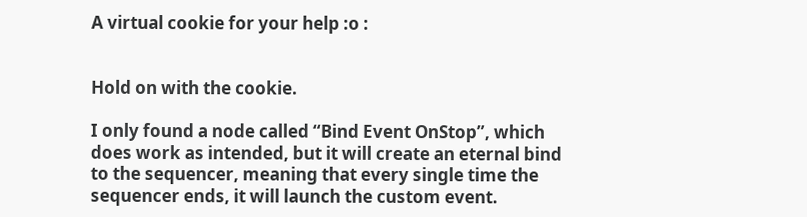A virtual cookie for your help :o :


Hold on with the cookie.

I only found a node called “Bind Event OnStop”, which does work as intended, but it will create an eternal bind to the sequencer, meaning that every single time the sequencer ends, it will launch the custom event.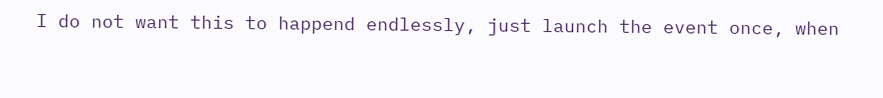I do not want this to happend endlessly, just launch the event once, when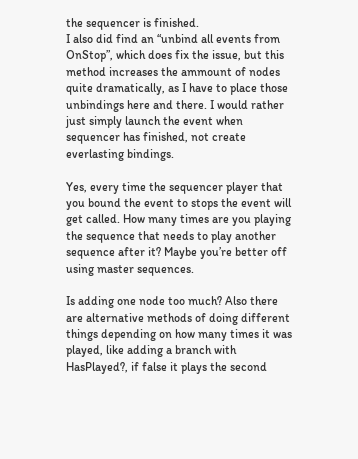the sequencer is finished.
I also did find an “unbind all events from OnStop”, which does fix the issue, but this method increases the ammount of nodes quite dramatically, as I have to place those unbindings here and there. I would rather just simply launch the event when sequencer has finished, not create everlasting bindings.

Yes, every time the sequencer player that you bound the event to stops the event will get called. How many times are you playing the sequence that needs to play another sequence after it? Maybe you’re better off using master sequences.

Is adding one node too much? Also there are alternative methods of doing different things depending on how many times it was played, like adding a branch with HasPlayed?, if false it plays the second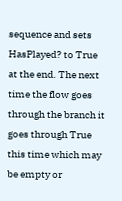sequence and sets HasPlayed? to True at the end. The next time the flow goes through the branch it goes through True this time which may be empty or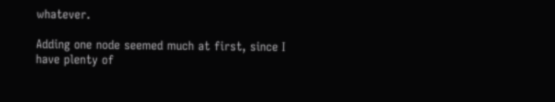whatever.

Adding one node seemed much at first, since I have plenty of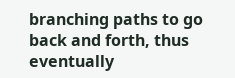branching paths to go back and forth, thus eventually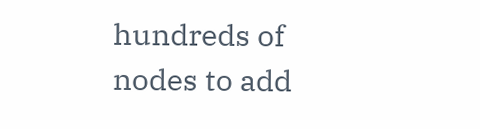hundreds of nodes to add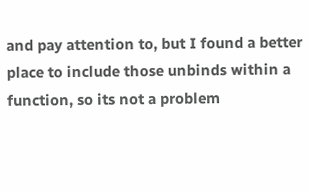and pay attention to, but I found a better place to include those unbinds within a function, so its not a problem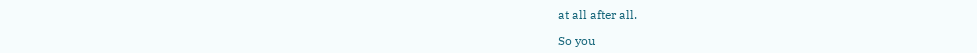at all after all.

So you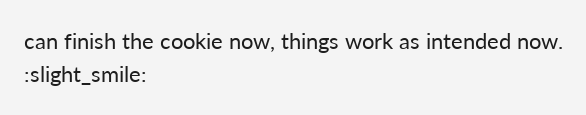can finish the cookie now, things work as intended now. :slight_smile: